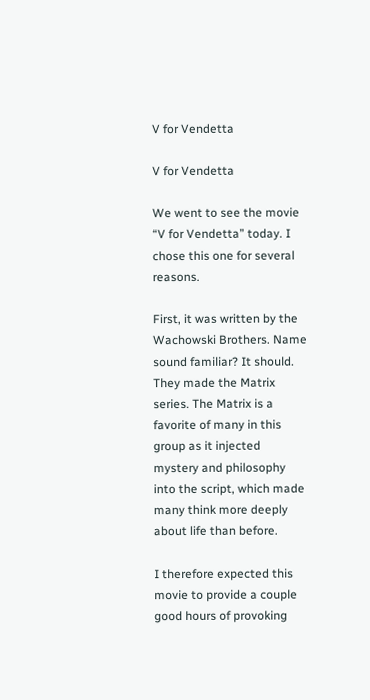V for Vendetta

V for Vendetta

We went to see the movie “V for Vendetta” today. I chose this one for several reasons.

First, it was written by the Wachowski Brothers. Name sound familiar? It should. They made the Matrix series. The Matrix is a favorite of many in this group as it injected mystery and philosophy into the script, which made many think more deeply about life than before.

I therefore expected this movie to provide a couple good hours of provoking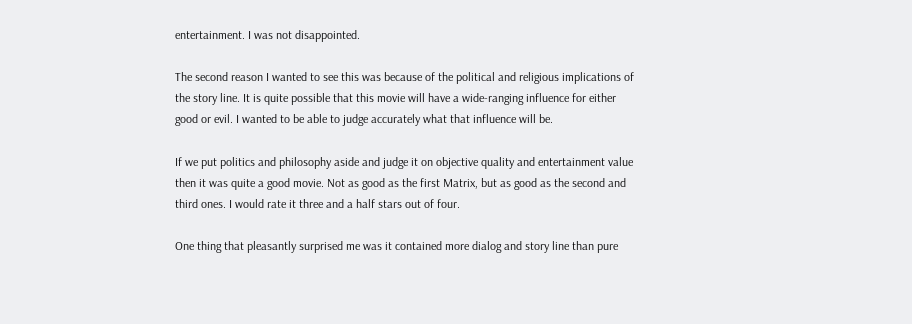entertainment. I was not disappointed.

The second reason I wanted to see this was because of the political and religious implications of the story line. It is quite possible that this movie will have a wide-ranging influence for either good or evil. I wanted to be able to judge accurately what that influence will be.

If we put politics and philosophy aside and judge it on objective quality and entertainment value then it was quite a good movie. Not as good as the first Matrix, but as good as the second and third ones. I would rate it three and a half stars out of four.

One thing that pleasantly surprised me was it contained more dialog and story line than pure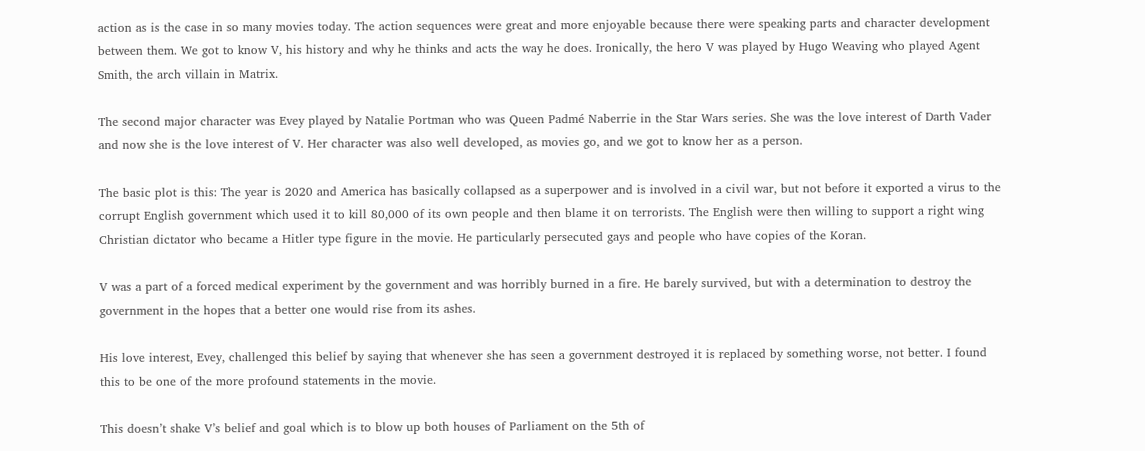action as is the case in so many movies today. The action sequences were great and more enjoyable because there were speaking parts and character development between them. We got to know V, his history and why he thinks and acts the way he does. Ironically, the hero V was played by Hugo Weaving who played Agent Smith, the arch villain in Matrix.

The second major character was Evey played by Natalie Portman who was Queen Padmé Naberrie in the Star Wars series. She was the love interest of Darth Vader and now she is the love interest of V. Her character was also well developed, as movies go, and we got to know her as a person.

The basic plot is this: The year is 2020 and America has basically collapsed as a superpower and is involved in a civil war, but not before it exported a virus to the corrupt English government which used it to kill 80,000 of its own people and then blame it on terrorists. The English were then willing to support a right wing Christian dictator who became a Hitler type figure in the movie. He particularly persecuted gays and people who have copies of the Koran.

V was a part of a forced medical experiment by the government and was horribly burned in a fire. He barely survived, but with a determination to destroy the government in the hopes that a better one would rise from its ashes.

His love interest, Evey, challenged this belief by saying that whenever she has seen a government destroyed it is replaced by something worse, not better. I found this to be one of the more profound statements in the movie.

This doesn’t shake V’s belief and goal which is to blow up both houses of Parliament on the 5th of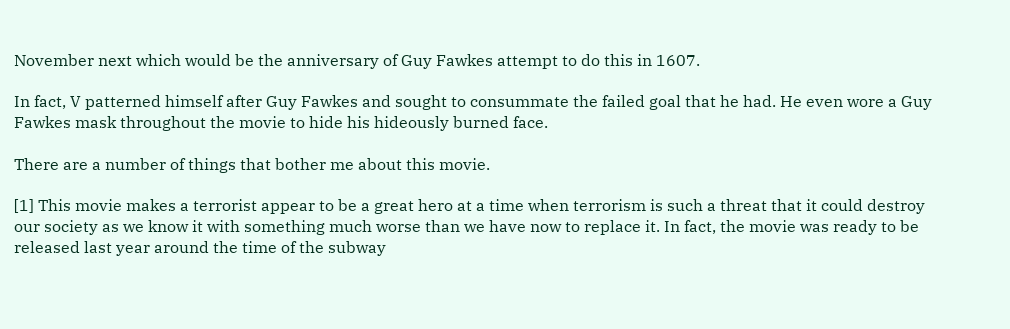November next which would be the anniversary of Guy Fawkes attempt to do this in 1607.

In fact, V patterned himself after Guy Fawkes and sought to consummate the failed goal that he had. He even wore a Guy Fawkes mask throughout the movie to hide his hideously burned face.

There are a number of things that bother me about this movie.

[1] This movie makes a terrorist appear to be a great hero at a time when terrorism is such a threat that it could destroy our society as we know it with something much worse than we have now to replace it. In fact, the movie was ready to be released last year around the time of the subway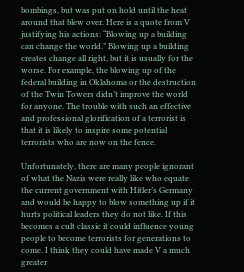bombings, but was put on hold until the heat around that blew over. Here is a quote from V justifying his actions: “Blowing up a building can change the world.” Blowing up a building creates change all right, but it is usually for the worse. For example, the blowing up of the federal building in Oklahoma or the destruction of the Twin Towers didn’t improve the world for anyone. The trouble with such an effective and professional glorification of a terrorist is that it is likely to inspire some potential terrorists who are now on the fence.

Unfortunately, there are many people ignorant of what the Nazis were really like who equate the current government with Hitler’s Germany and would be happy to blow something up if it hurts political leaders they do not like. If this becomes a cult classic it could influence young people to become terrorists for generations to come. I think they could have made V a much greater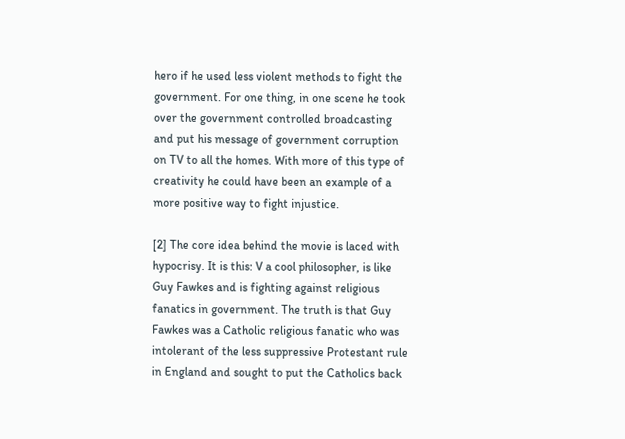hero if he used less violent methods to fight the government. For one thing, in one scene he took over the government controlled broadcasting and put his message of government corruption on TV to all the homes. With more of this type of creativity he could have been an example of a more positive way to fight injustice.

[2] The core idea behind the movie is laced with hypocrisy. It is this: V a cool philosopher, is like Guy Fawkes and is fighting against religious fanatics in government. The truth is that Guy Fawkes was a Catholic religious fanatic who was intolerant of the less suppressive Protestant rule in England and sought to put the Catholics back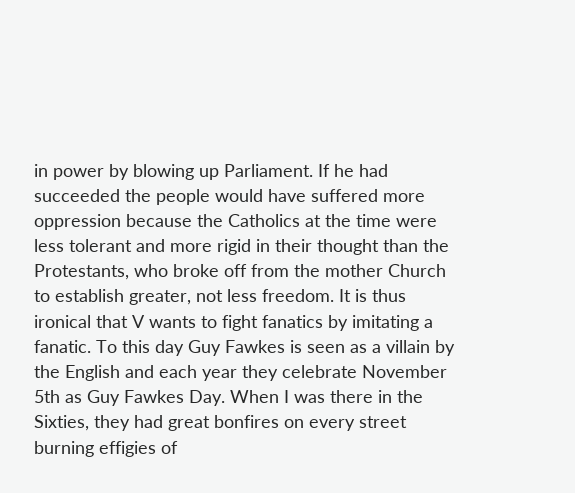in power by blowing up Parliament. If he had succeeded the people would have suffered more oppression because the Catholics at the time were less tolerant and more rigid in their thought than the Protestants, who broke off from the mother Church to establish greater, not less freedom. It is thus ironical that V wants to fight fanatics by imitating a fanatic. To this day Guy Fawkes is seen as a villain by the English and each year they celebrate November 5th as Guy Fawkes Day. When I was there in the Sixties, they had great bonfires on every street burning effigies of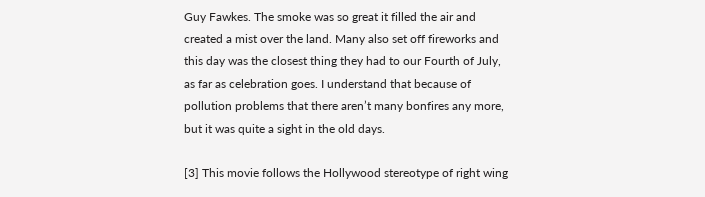Guy Fawkes. The smoke was so great it filled the air and created a mist over the land. Many also set off fireworks and this day was the closest thing they had to our Fourth of July, as far as celebration goes. I understand that because of pollution problems that there aren’t many bonfires any more, but it was quite a sight in the old days.

[3] This movie follows the Hollywood stereotype of right wing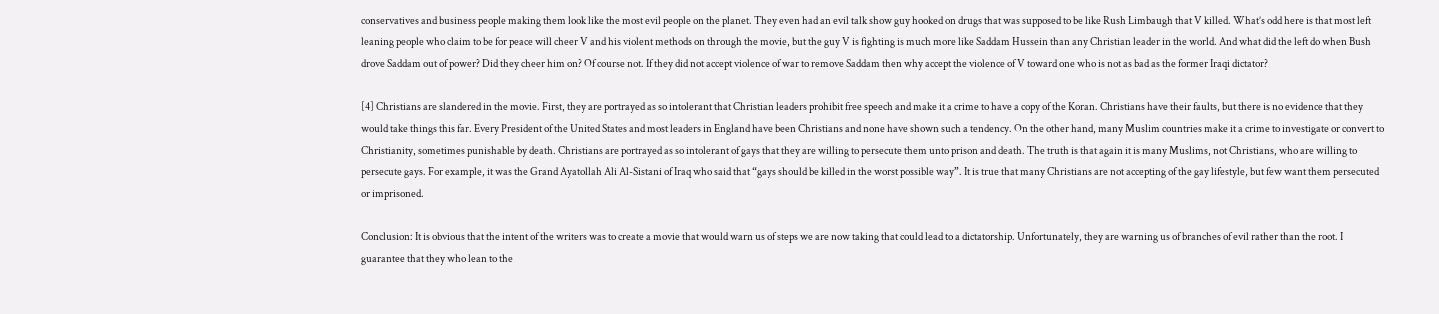conservatives and business people making them look like the most evil people on the planet. They even had an evil talk show guy hooked on drugs that was supposed to be like Rush Limbaugh that V killed. What’s odd here is that most left leaning people who claim to be for peace will cheer V and his violent methods on through the movie, but the guy V is fighting is much more like Saddam Hussein than any Christian leader in the world. And what did the left do when Bush drove Saddam out of power? Did they cheer him on? Of course not. If they did not accept violence of war to remove Saddam then why accept the violence of V toward one who is not as bad as the former Iraqi dictator?

[4] Christians are slandered in the movie. First, they are portrayed as so intolerant that Christian leaders prohibit free speech and make it a crime to have a copy of the Koran. Christians have their faults, but there is no evidence that they would take things this far. Every President of the United States and most leaders in England have been Christians and none have shown such a tendency. On the other hand, many Muslim countries make it a crime to investigate or convert to Christianity, sometimes punishable by death. Christians are portrayed as so intolerant of gays that they are willing to persecute them unto prison and death. The truth is that again it is many Muslims, not Christians, who are willing to persecute gays. For example, it was the Grand Ayatollah Ali Al-Sistani of Iraq who said that “gays should be killed in the worst possible way”. It is true that many Christians are not accepting of the gay lifestyle, but few want them persecuted or imprisoned.

Conclusion: It is obvious that the intent of the writers was to create a movie that would warn us of steps we are now taking that could lead to a dictatorship. Unfortunately, they are warning us of branches of evil rather than the root. I guarantee that they who lean to the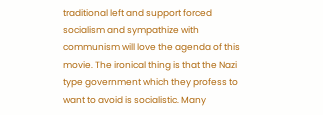traditional left and support forced socialism and sympathize with communism will love the agenda of this movie. The ironical thing is that the Nazi type government which they profess to want to avoid is socialistic. Many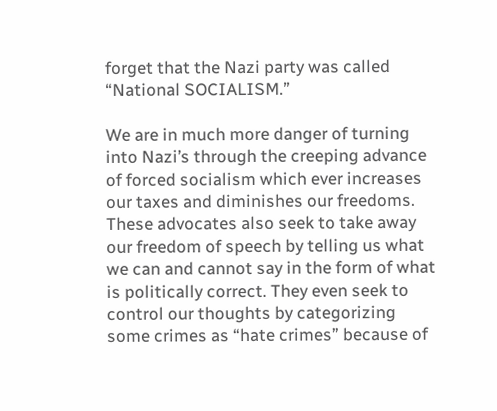forget that the Nazi party was called “National SOCIALISM.”

We are in much more danger of turning into Nazi’s through the creeping advance of forced socialism which ever increases our taxes and diminishes our freedoms. These advocates also seek to take away our freedom of speech by telling us what we can and cannot say in the form of what is politically correct. They even seek to control our thoughts by categorizing some crimes as “hate crimes” because of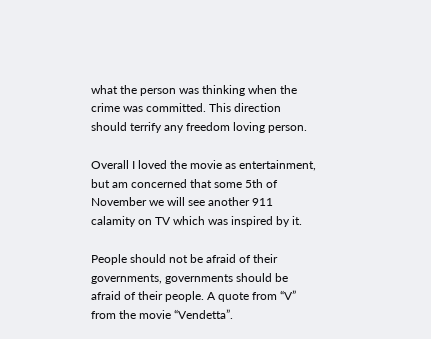what the person was thinking when the crime was committed. This direction should terrify any freedom loving person.

Overall I loved the movie as entertainment, but am concerned that some 5th of November we will see another 911 calamity on TV which was inspired by it.

People should not be afraid of their governments, governments should be afraid of their people. A quote from “V” from the movie “Vendetta”.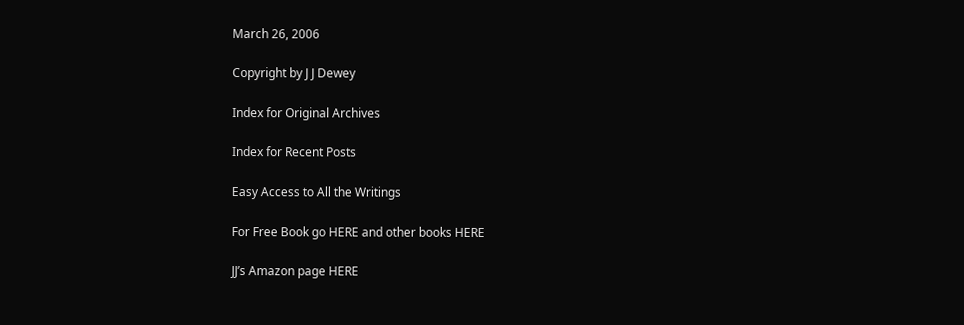March 26, 2006

Copyright by J J Dewey

Index for Original Archives

Index for Recent Posts

Easy Access to All the Writings

For Free Book go HERE and other books HERE

JJ’s Amazon page HERE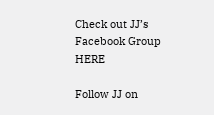Check out JJ’s Facebook Group HERE

Follow JJ on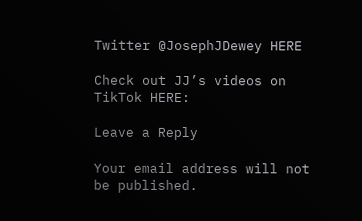Twitter @JosephJDewey HERE

Check out JJ’s videos on TikTok HERE:

Leave a Reply

Your email address will not be published.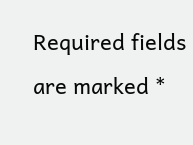Required fields are marked *